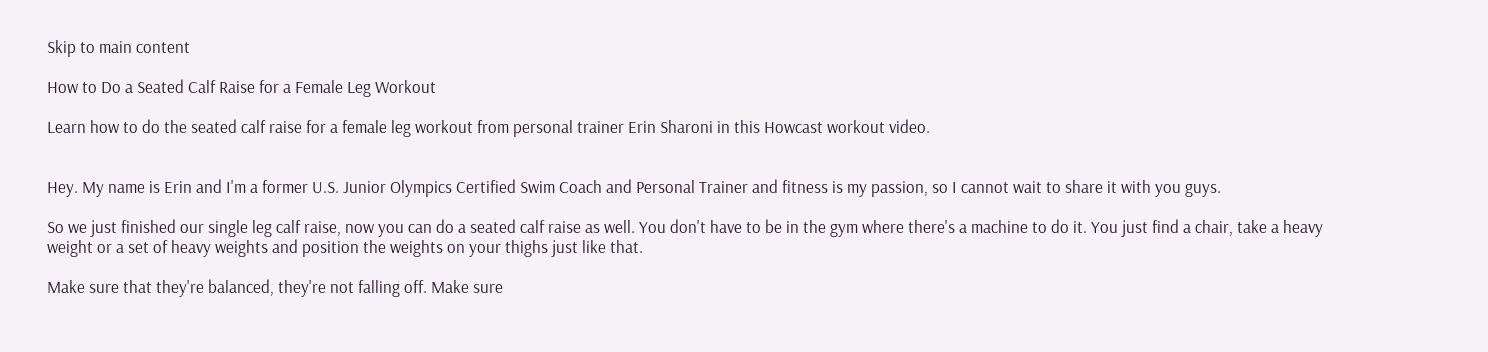Skip to main content

How to Do a Seated Calf Raise for a Female Leg Workout

Learn how to do the seated calf raise for a female leg workout from personal trainer Erin Sharoni in this Howcast workout video.


Hey. My name is Erin and I'm a former U.S. Junior Olympics Certified Swim Coach and Personal Trainer and fitness is my passion, so I cannot wait to share it with you guys.

So we just finished our single leg calf raise, now you can do a seated calf raise as well. You don't have to be in the gym where there's a machine to do it. You just find a chair, take a heavy weight or a set of heavy weights and position the weights on your thighs just like that.

Make sure that they're balanced, they're not falling off. Make sure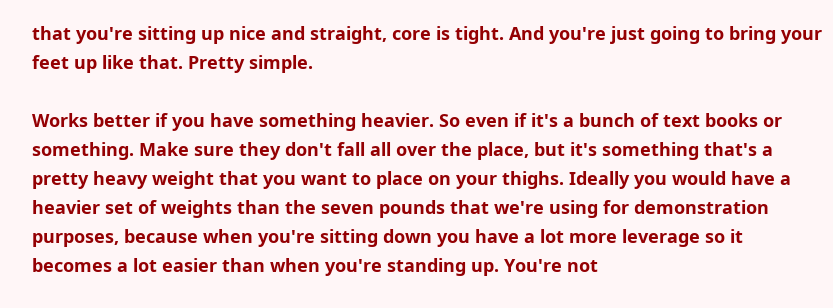that you're sitting up nice and straight, core is tight. And you're just going to bring your feet up like that. Pretty simple.

Works better if you have something heavier. So even if it's a bunch of text books or something. Make sure they don't fall all over the place, but it's something that's a pretty heavy weight that you want to place on your thighs. Ideally you would have a heavier set of weights than the seven pounds that we're using for demonstration purposes, because when you're sitting down you have a lot more leverage so it becomes a lot easier than when you're standing up. You're not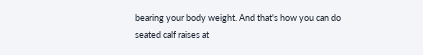bearing your body weight. And that's how you can do seated calf raises at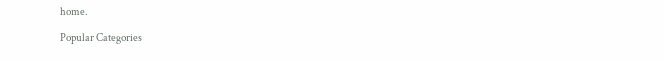home.

Popular Categories